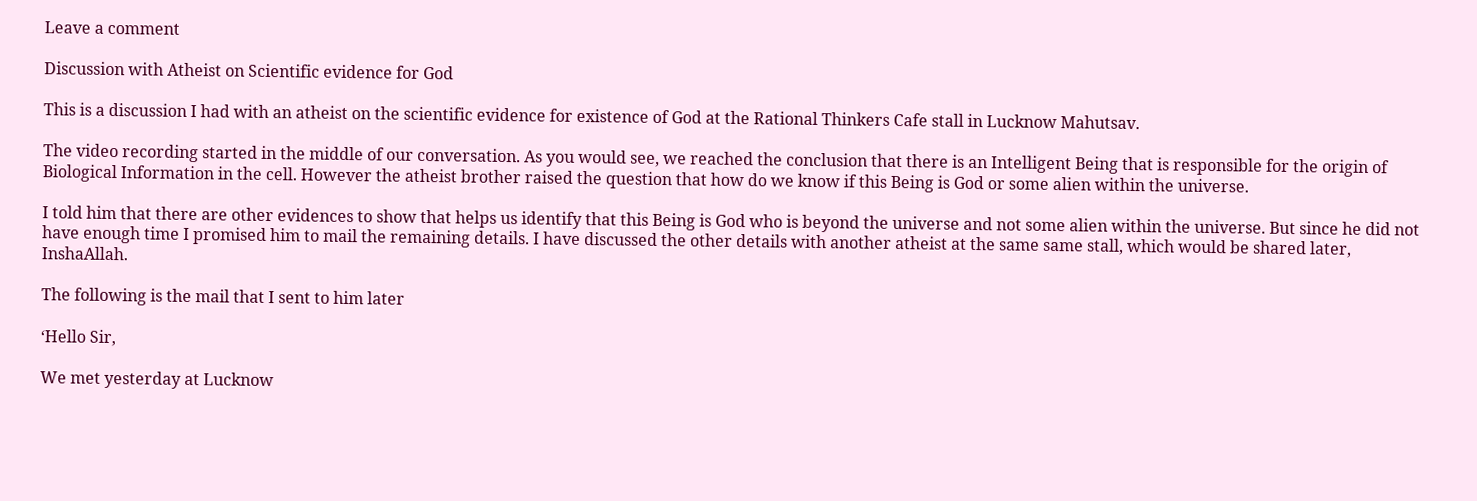Leave a comment

Discussion with Atheist on Scientific evidence for God

This is a discussion I had with an atheist on the scientific evidence for existence of God at the Rational Thinkers Cafe stall in Lucknow Mahutsav.

The video recording started in the middle of our conversation. As you would see, we reached the conclusion that there is an Intelligent Being that is responsible for the origin of Biological Information in the cell. However the atheist brother raised the question that how do we know if this Being is God or some alien within the universe.

I told him that there are other evidences to show that helps us identify that this Being is God who is beyond the universe and not some alien within the universe. But since he did not have enough time I promised him to mail the remaining details. I have discussed the other details with another atheist at the same same stall, which would be shared later, InshaAllah.

The following is the mail that I sent to him later

‘Hello Sir,

We met yesterday at Lucknow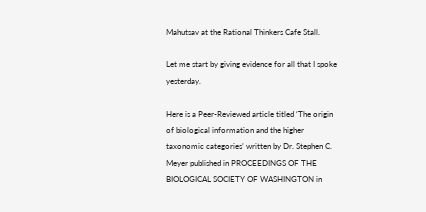Mahutsav at the Rational Thinkers Cafe Stall.

Let me start by giving evidence for all that I spoke yesterday.

Here is a Peer-Reviewed article titled ‘The origin of biological information and the higher taxonomic categories’ written by Dr. Stephen C. Meyer published in PROCEEDINGS OF THE BIOLOGICAL SOCIETY OF WASHINGTON in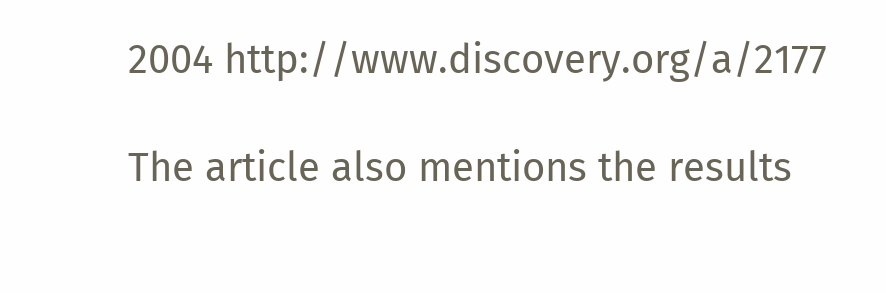2004 http://www.discovery.org/a/2177

The article also mentions the results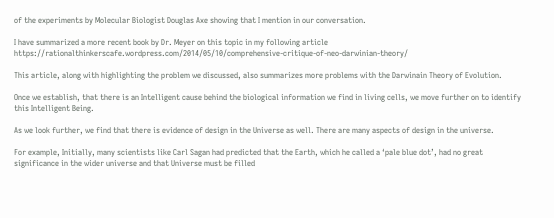of the experiments by Molecular Biologist Douglas Axe showing that I mention in our conversation.

I have summarized a more recent book by Dr. Meyer on this topic in my following article https://rationalthinkerscafe.wordpress.com/2014/05/10/comprehensive-critique-of-neo-darwinian-theory/

This article, along with highlighting the problem we discussed, also summarizes more problems with the Darwinain Theory of Evolution.

Once we establish, that there is an Intelligent cause behind the biological information we find in living cells, we move further on to identify this Intelligent Being.

As we look further, we find that there is evidence of design in the Universe as well. There are many aspects of design in the universe.

For example, Initially, many scientists like Carl Sagan had predicted that the Earth, which he called a ‘pale blue dot’, had no great significance in the wider universe and that Universe must be filled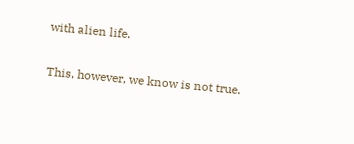with alien life.

This, however, we know is not true.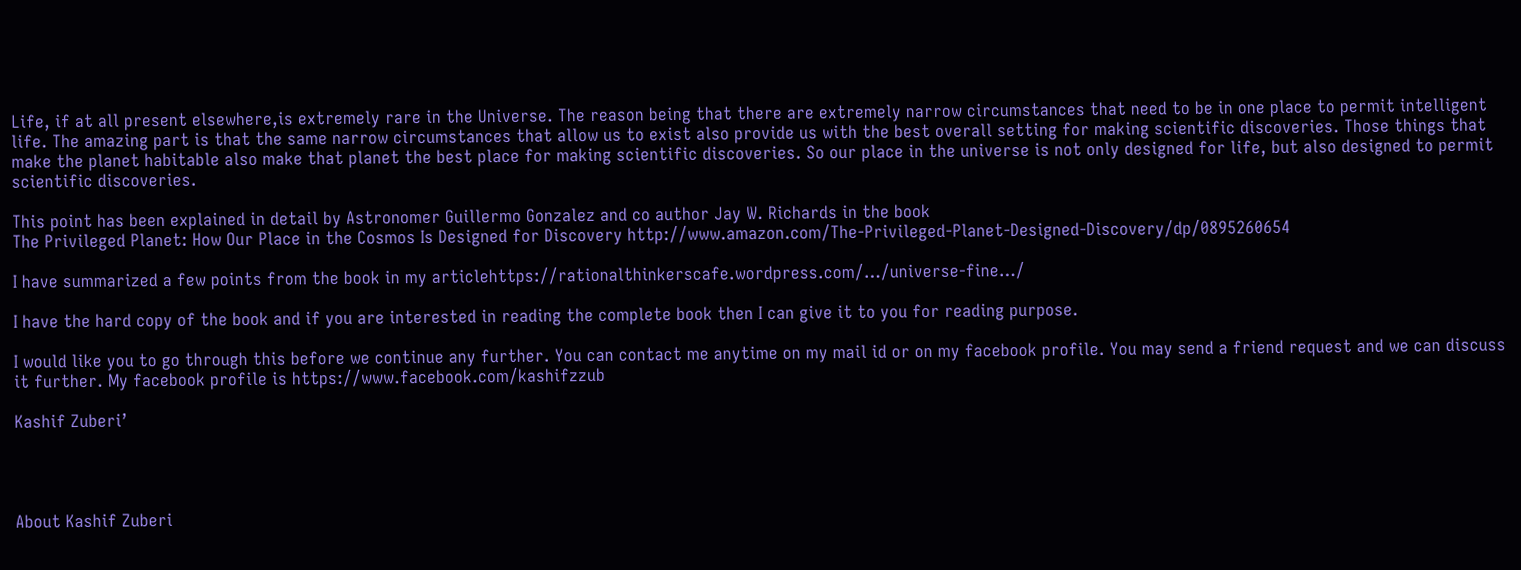Life, if at all present elsewhere,is extremely rare in the Universe. The reason being that there are extremely narrow circumstances that need to be in one place to permit intelligent life. The amazing part is that the same narrow circumstances that allow us to exist also provide us with the best overall setting for making scientific discoveries. Those things that make the planet habitable also make that planet the best place for making scientific discoveries. So our place in the universe is not only designed for life, but also designed to permit scientific discoveries.

This point has been explained in detail by Astronomer Guillermo Gonzalez and co author Jay W. Richards in the book
The Privileged Planet: How Our Place in the Cosmos Is Designed for Discovery http://www.amazon.com/The-Privileged-Planet-Designed-Discovery/dp/0895260654

I have summarized a few points from the book in my articlehttps://rationalthinkerscafe.wordpress.com/…/universe-fine…/

I have the hard copy of the book and if you are interested in reading the complete book then I can give it to you for reading purpose.

I would like you to go through this before we continue any further. You can contact me anytime on my mail id or on my facebook profile. You may send a friend request and we can discuss it further. My facebook profile is https://www.facebook.com/kashifzzub

Kashif Zuberi’




About Kashif Zuberi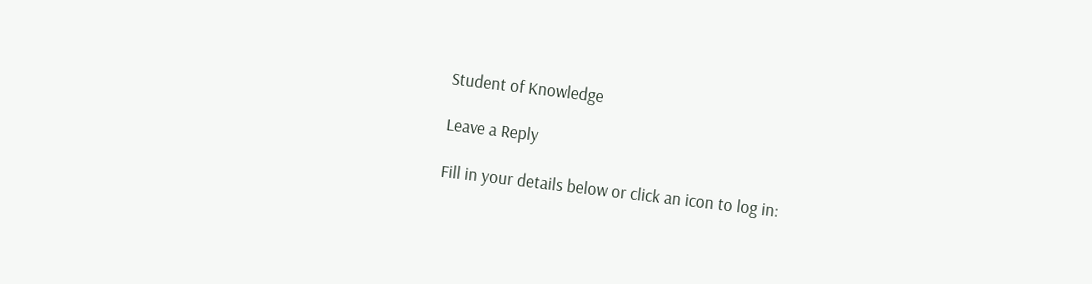Student of Knowledge

Leave a Reply

Fill in your details below or click an icon to log in: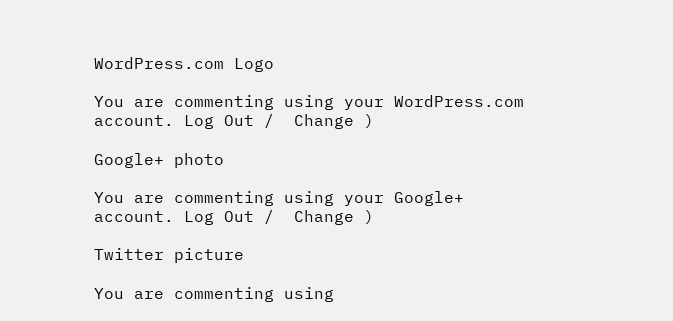WordPress.com Logo

You are commenting using your WordPress.com account. Log Out /  Change )

Google+ photo

You are commenting using your Google+ account. Log Out /  Change )

Twitter picture

You are commenting using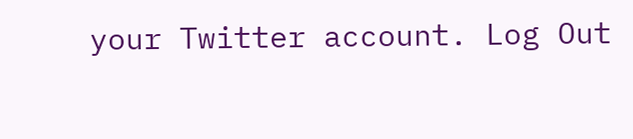your Twitter account. Log Out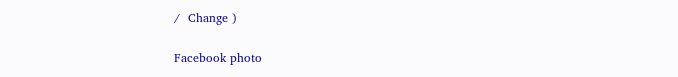/  Change )

Facebook photo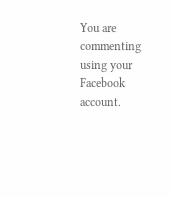You are commenting using your Facebook account.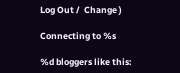Log Out /  Change )

Connecting to %s

%d bloggers like this: